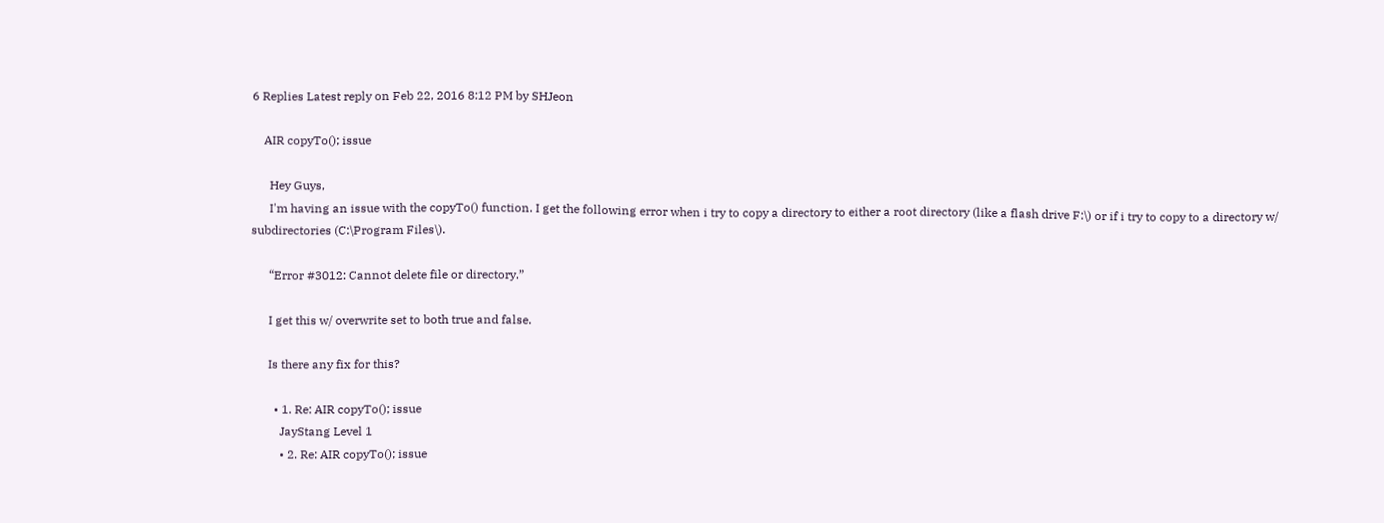6 Replies Latest reply on Feb 22, 2016 8:12 PM by SHJeon

    AIR copyTo(); issue

      Hey Guys,
      I'm having an issue with the copyTo() function. I get the following error when i try to copy a directory to either a root directory (like a flash drive F:\) or if i try to copy to a directory w/ subdirectories (C:\Program Files\).

      “Error #3012: Cannot delete file or directory.”

      I get this w/ overwrite set to both true and false.

      Is there any fix for this?

        • 1. Re: AIR copyTo(); issue
          JayStang Level 1
          • 2. Re: AIR copyTo(); issue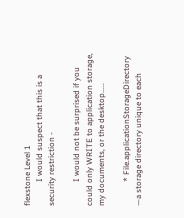flexstone Level 1
            I would suspect that this is a security restriction -

            I would not be surprised if you could only WRITE to application storage, my documents, or the desktop.....

            * File.applicationStorageDirectory —a storage directory unique to each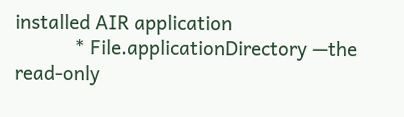installed AIR application
            * File.applicationDirectory —the read-only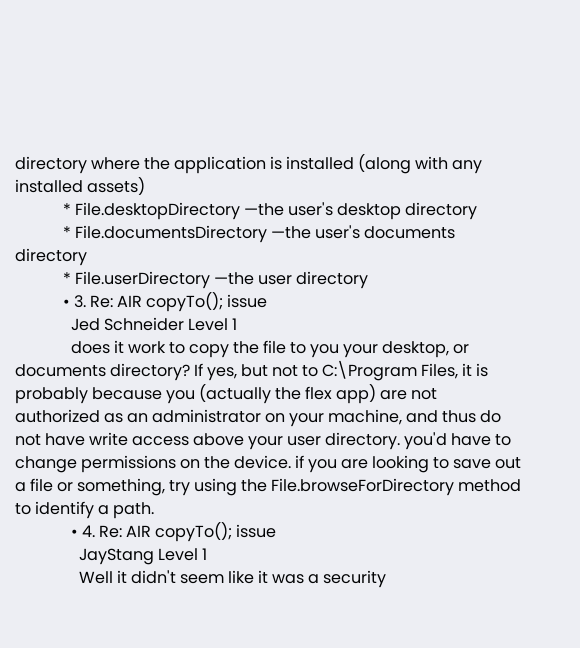directory where the application is installed (along with any installed assets)
            * File.desktopDirectory —the user's desktop directory
            * File.documentsDirectory —the user's documents directory
            * File.userDirectory —the user directory
            • 3. Re: AIR copyTo(); issue
              Jed Schneider Level 1
              does it work to copy the file to you your desktop, or documents directory? If yes, but not to C:\Program Files, it is probably because you (actually the flex app) are not authorized as an administrator on your machine, and thus do not have write access above your user directory. you'd have to change permissions on the device. if you are looking to save out a file or something, try using the File.browseForDirectory method to identify a path.
              • 4. Re: AIR copyTo(); issue
                JayStang Level 1
                Well it didn't seem like it was a security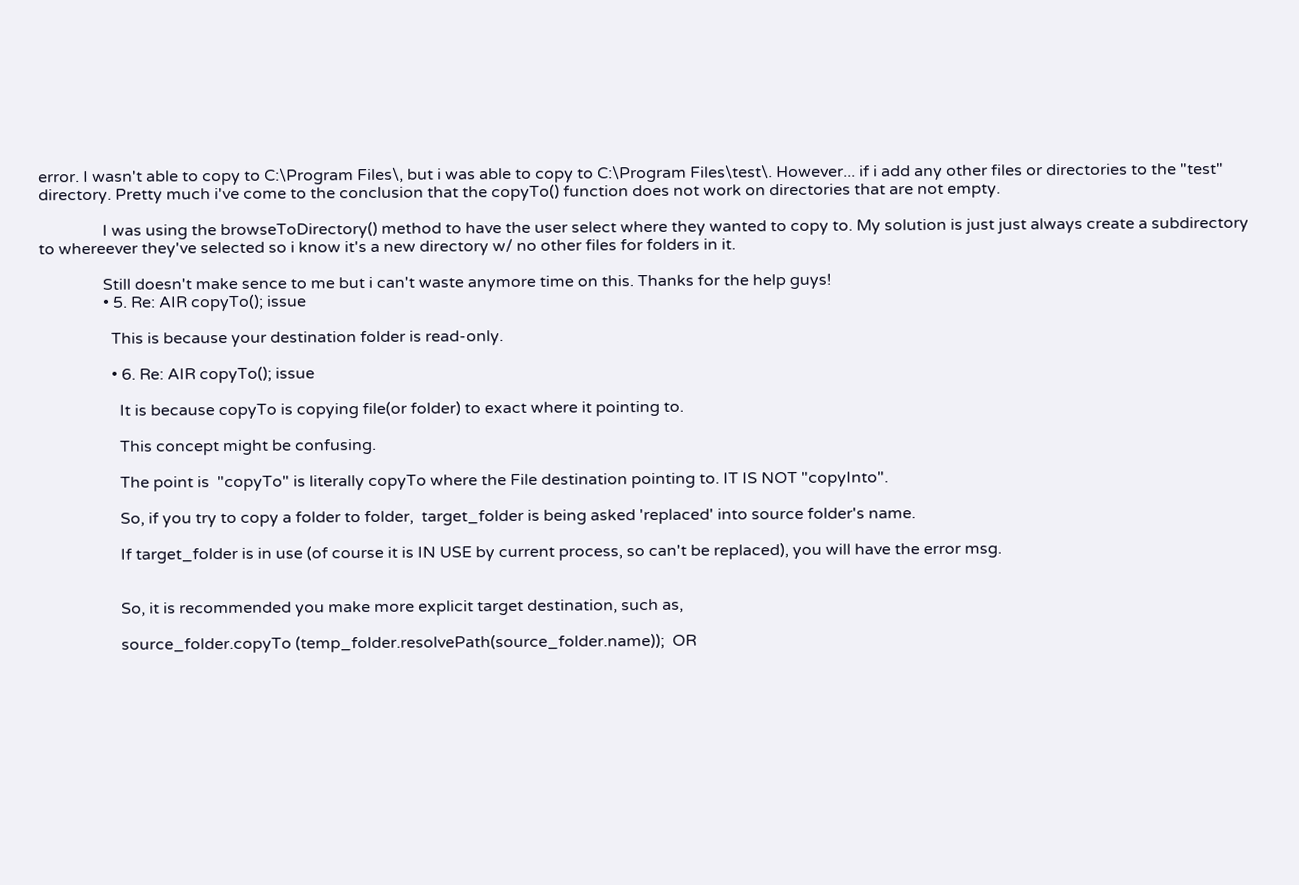error. I wasn't able to copy to C:\Program Files\, but i was able to copy to C:\Program Files\test\. However... if i add any other files or directories to the "test" directory. Pretty much i've come to the conclusion that the copyTo() function does not work on directories that are not empty.

                I was using the browseToDirectory() method to have the user select where they wanted to copy to. My solution is just just always create a subdirectory to whereever they've selected so i know it's a new directory w/ no other files for folders in it.

                Still doesn't make sence to me but i can't waste anymore time on this. Thanks for the help guys!
                • 5. Re: AIR copyTo(); issue

                  This is because your destination folder is read-only.

                  • 6. Re: AIR copyTo(); issue

                    It is because copyTo is copying file(or folder) to exact where it pointing to.

                    This concept might be confusing.

                    The point is  "copyTo" is literally copyTo where the File destination pointing to. IT IS NOT "copyInto".

                    So, if you try to copy a folder to folder,  target_folder is being asked 'replaced' into source folder's name.

                    If target_folder is in use (of course it is IN USE by current process, so can't be replaced), you will have the error msg.


                    So, it is recommended you make more explicit target destination, such as,

                    source_folder.copyTo (temp_folder.resolvePath(source_folder.name));  OR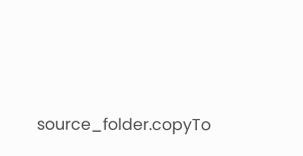source_folder.copyTo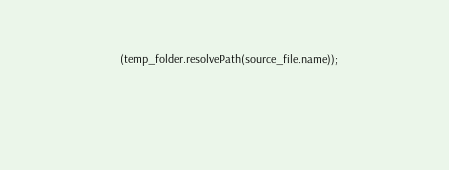(temp_folder.resolvePath(source_file.name));